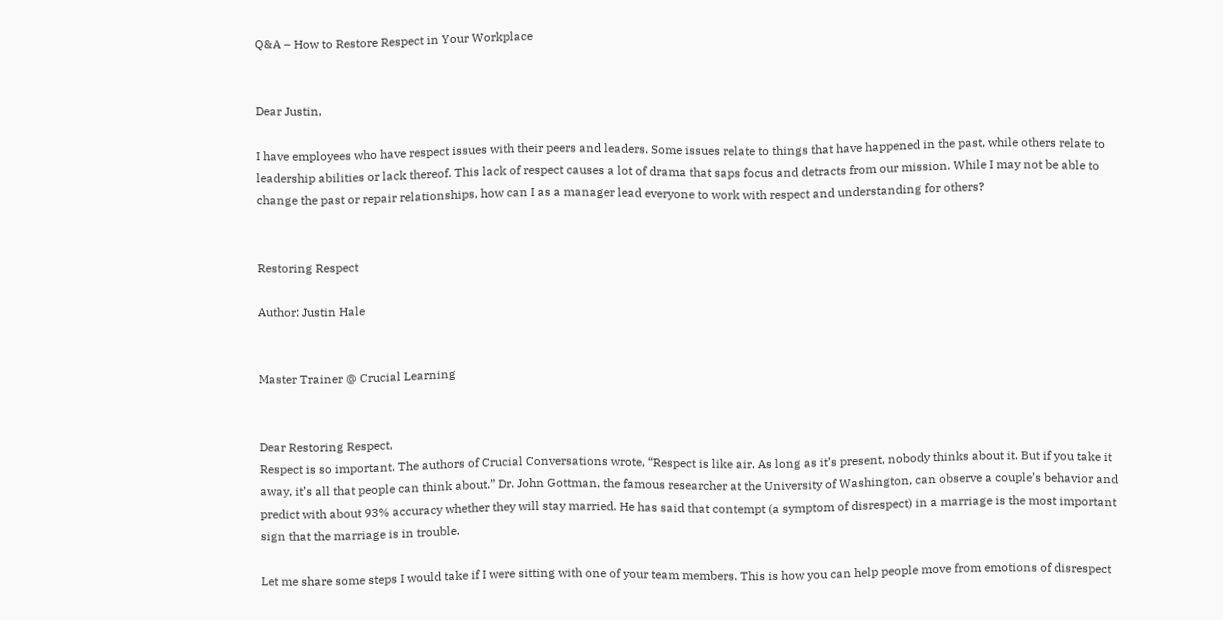Q&A – How to Restore Respect in Your Workplace


Dear Justin,

I have employees who have respect issues with their peers and leaders. Some issues relate to things that have happened in the past, while others relate to leadership abilities or lack thereof. This lack of respect causes a lot of drama that saps focus and detracts from our mission. While I may not be able to change the past or repair relationships, how can I as a manager lead everyone to work with respect and understanding for others?


Restoring Respect

Author: Justin Hale


Master Trainer @ Crucial Learning


Dear Restoring Respect,
Respect is so important. The authors of Crucial Conversations wrote, “Respect is like air. As long as it’s present, nobody thinks about it. But if you take it away, it’s all that people can think about.” Dr. John Gottman, the famous researcher at the University of Washington, can observe a couple’s behavior and predict with about 93% accuracy whether they will stay married. He has said that contempt (a symptom of disrespect) in a marriage is the most important sign that the marriage is in trouble.

Let me share some steps I would take if I were sitting with one of your team members. This is how you can help people move from emotions of disrespect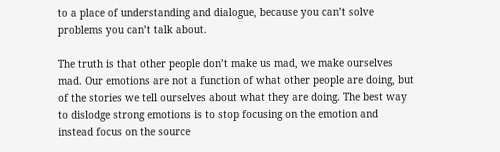to a place of understanding and dialogue, because you can’t solve problems you can’t talk about.

The truth is that other people don’t make us mad, we make ourselves mad. Our emotions are not a function of what other people are doing, but of the stories we tell ourselves about what they are doing. The best way to dislodge strong emotions is to stop focusing on the emotion and instead focus on the source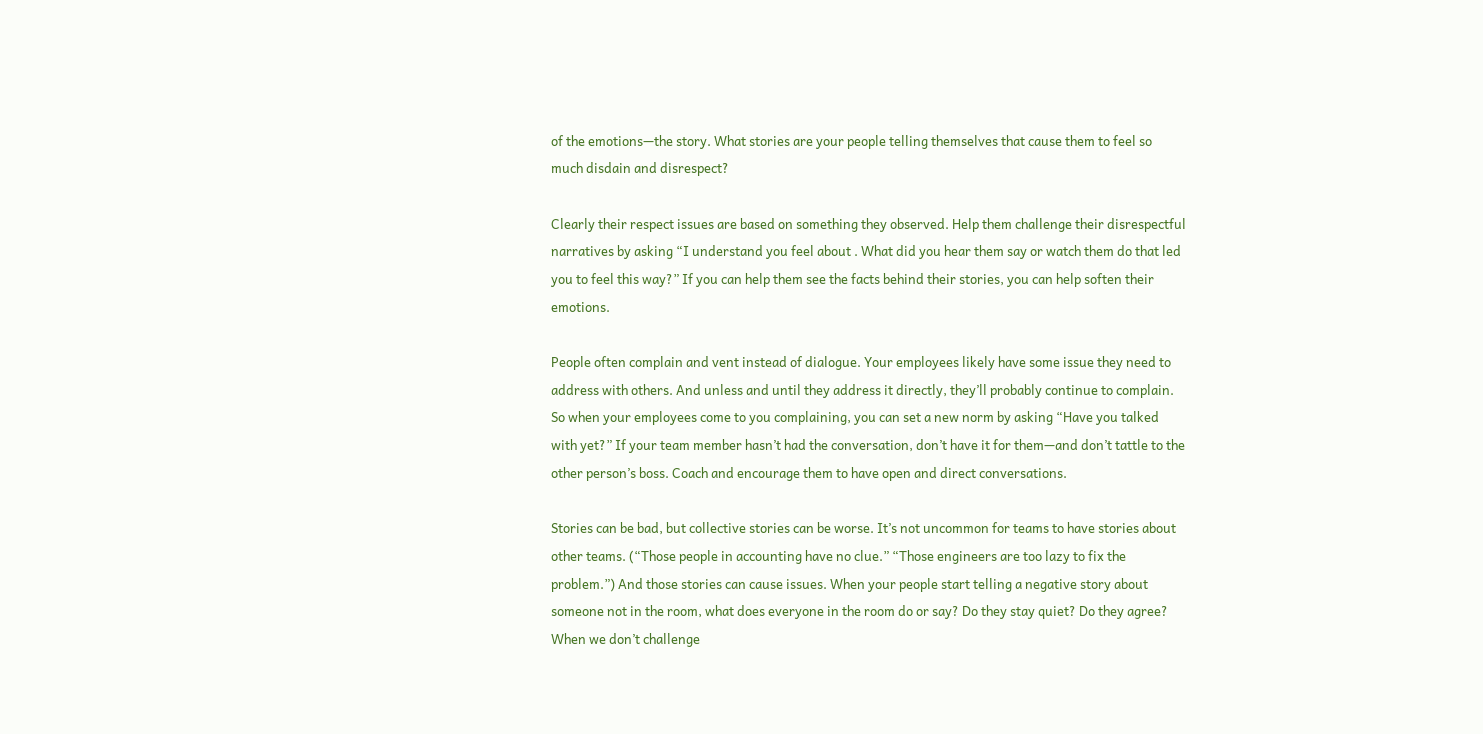of the emotions—the story. What stories are your people telling themselves that cause them to feel so much disdain and disrespect?

Clearly their respect issues are based on something they observed. Help them challenge their disrespectful narratives by asking “I understand you feel about . What did you hear them say or watch them do that led you to feel this way?” If you can help them see the facts behind their stories, you can help soften their emotions.

People often complain and vent instead of dialogue. Your employees likely have some issue they need to address with others. And unless and until they address it directly, they’ll probably continue to complain. So when your employees come to you complaining, you can set a new norm by asking “Have you talked with yet?” If your team member hasn’t had the conversation, don’t have it for them—and don’t tattle to the other person’s boss. Coach and encourage them to have open and direct conversations.

Stories can be bad, but collective stories can be worse. It’s not uncommon for teams to have stories about other teams. (“Those people in accounting have no clue.” “Those engineers are too lazy to fix the problem.”) And those stories can cause issues. When your people start telling a negative story about someone not in the room, what does everyone in the room do or say? Do they stay quiet? Do they agree? When we don’t challenge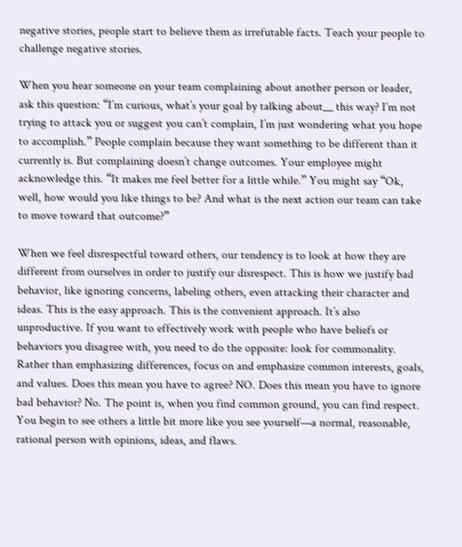negative stories, people start to believe them as irrefutable facts. Teach your people to challenge negative stories.

When you hear someone on your team complaining about another person or leader, ask this question: “I’m curious, what’s your goal by talking about__ this way? I’m not trying to attack you or suggest you can’t complain, I’m just wondering what you hope to accomplish.” People complain because they want something to be different than it currently is. But complaining doesn’t change outcomes. Your employee might acknowledge this. “It makes me feel better for a little while.” You might say “Ok, well, how would you like things to be? And what is the next action our team can take to move toward that outcome?”

When we feel disrespectful toward others, our tendency is to look at how they are different from ourselves in order to justify our disrespect. This is how we justify bad behavior, like ignoring concerns, labeling others, even attacking their character and ideas. This is the easy approach. This is the convenient approach. It’s also unproductive. If you want to effectively work with people who have beliefs or behaviors you disagree with, you need to do the opposite: look for commonality. Rather than emphasizing differences, focus on and emphasize common interests, goals, and values. Does this mean you have to agree? NO. Does this mean you have to ignore bad behavior? No. The point is, when you find common ground, you can find respect. You begin to see others a little bit more like you see yourself—a normal, reasonable, rational person with opinions, ideas, and flaws.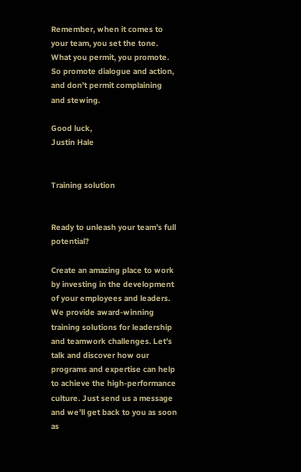Remember, when it comes to your team, you set the tone. What you permit, you promote. So promote dialogue and action, and don’t permit complaining and stewing.

Good luck,
Justin Hale


Training solution


Ready to unleash your team’s full potential?

Create an amazing place to work by investing in the development of your employees and leaders. We provide award-winning training solutions for leadership and teamwork challenges. Let’s talk and discover how our programs and expertise can help to achieve the high-performance culture. Just send us a message and we’ll get back to you as soon as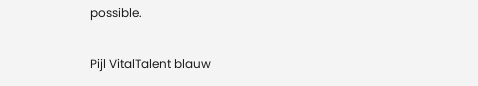possible.

Pijl VitalTalent blauw